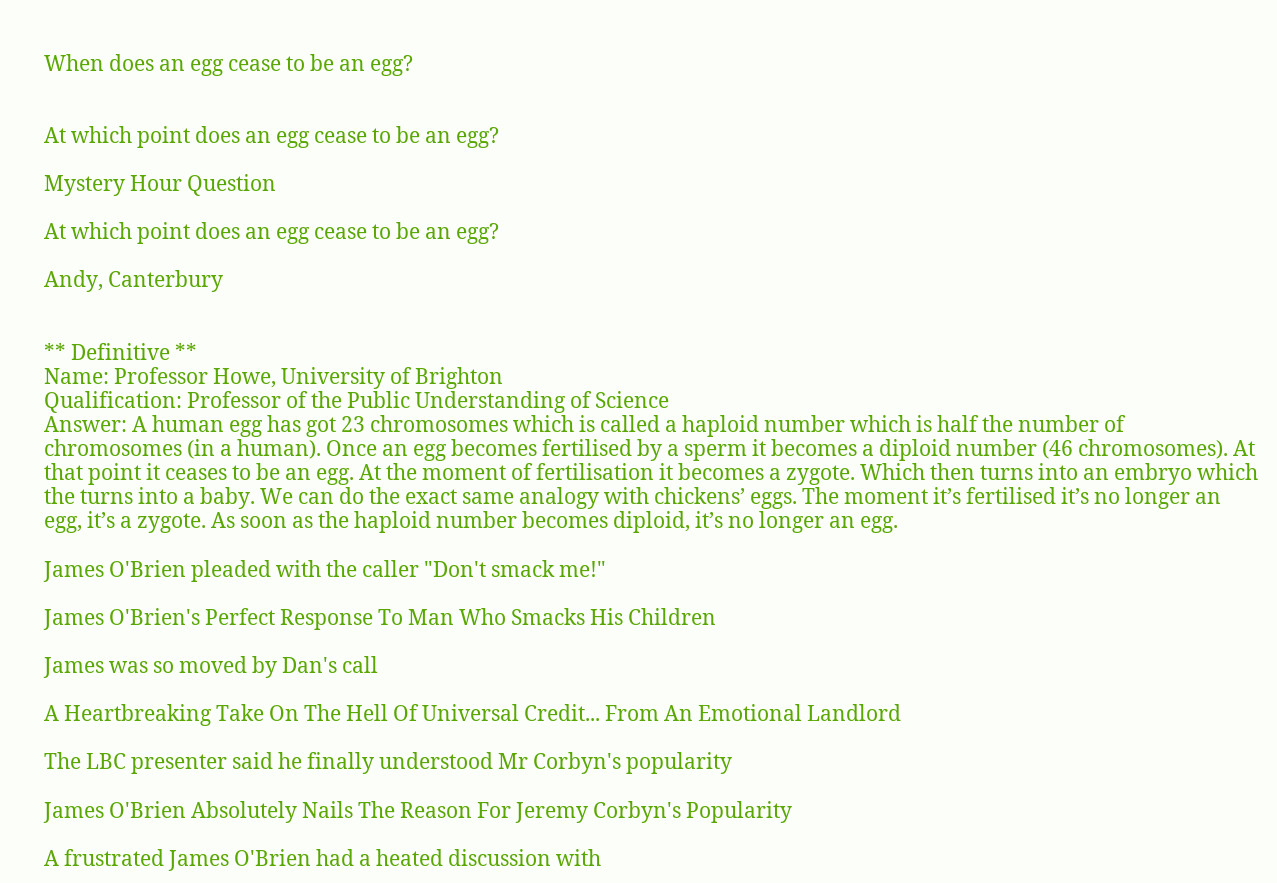When does an egg cease to be an egg?


At which point does an egg cease to be an egg?

Mystery Hour Question

At which point does an egg cease to be an egg?

Andy, Canterbury


** Definitive **
Name: Professor Howe, University of Brighton
Qualification: Professor of the Public Understanding of Science
Answer: A human egg has got 23 chromosomes which is called a haploid number which is half the number of chromosomes (in a human). Once an egg becomes fertilised by a sperm it becomes a diploid number (46 chromosomes). At that point it ceases to be an egg. At the moment of fertilisation it becomes a zygote. Which then turns into an embryo which the turns into a baby. We can do the exact same analogy with chickens’ eggs. The moment it’s fertilised it’s no longer an egg, it’s a zygote. As soon as the haploid number becomes diploid, it’s no longer an egg.

James O'Brien pleaded with the caller "Don't smack me!"

James O'Brien's Perfect Response To Man Who Smacks His Children

James was so moved by Dan's call

A Heartbreaking Take On The Hell Of Universal Credit... From An Emotional Landlord

The LBC presenter said he finally understood Mr Corbyn's popularity

James O'Brien Absolutely Nails The Reason For Jeremy Corbyn's Popularity

A frustrated James O'Brien had a heated discussion with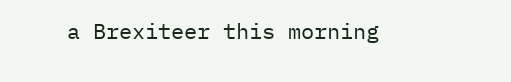a Brexiteer this morning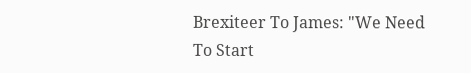Brexiteer To James: "We Need To Start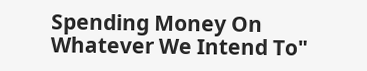Spending Money On Whatever We Intend To"